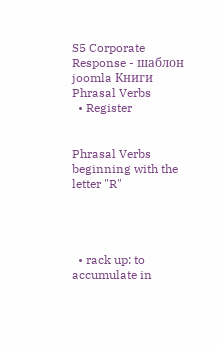S5 Corporate Response - шаблон joomla Книги
Phrasal Verbs
  • Register


Phrasal Verbs beginning with the letter "R"




  • rack up: to accumulate in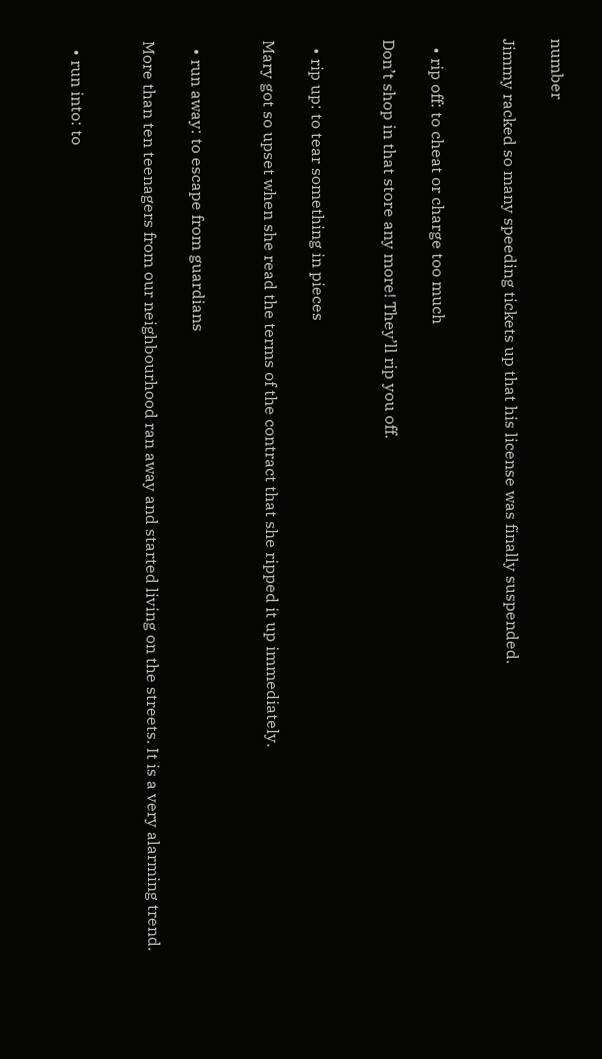number

Jimmy racked so many speeding tickets up that his license was finally suspended.


  • rip off: to cheat or charge too much

Don’t shop in that store any more! They’ll rip you off.


  • rip up: to tear something in pieces

Mary got so upset when she read the terms of the contract that she ripped it up immediately.


  • run away: to escape from guardians

More than ten teenagers from our neighbourhood ran away and started living on the streets. It is a very alarming trend.


  • run into: to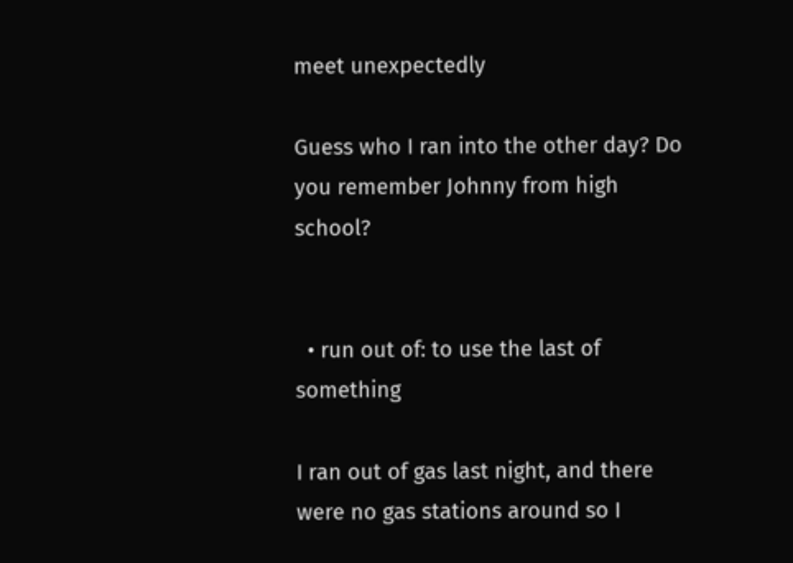meet unexpectedly

Guess who I ran into the other day? Do you remember Johnny from high school?


  • run out of: to use the last of something

I ran out of gas last night, and there were no gas stations around so I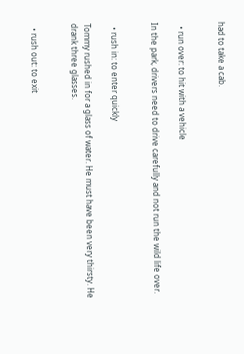had to take a cab.


  • run over: to hit with a vehicle

In the park, drivers need to drive carefully and not run the wild life over.


  • rush in: to enter quickly

Tommy rushed in for a glass of water. He must have been very thirsty. He drank three glasses.


  • rush out: to exit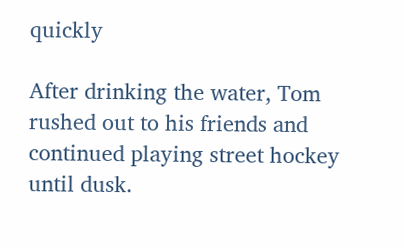quickly

After drinking the water, Tom rushed out to his friends and continued playing street hockey until dusk.